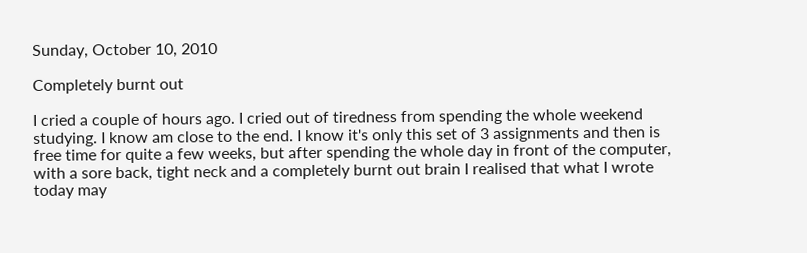Sunday, October 10, 2010

Completely burnt out

I cried a couple of hours ago. I cried out of tiredness from spending the whole weekend studying. I know am close to the end. I know it's only this set of 3 assignments and then is free time for quite a few weeks, but after spending the whole day in front of the computer, with a sore back, tight neck and a completely burnt out brain I realised that what I wrote today may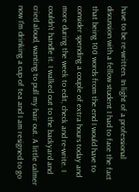have to be re-written. In light of a professional discussion with a fellow student I had to face the fact that being 100 words from the end I would have to consider spending a couple of extra hours today and more during the week to edit, check and re-write. I couldn't handle it. I walked out to the backyard and cried aloud, wanting to pull my hair out. A little calmer now I'm drinking a cup of tea and I am resigned to go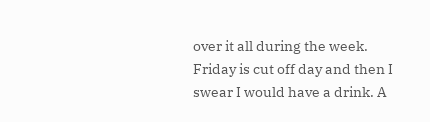over it all during the week. Friday is cut off day and then I swear I would have a drink. A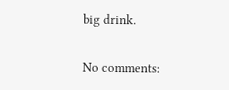big drink.

No comments: